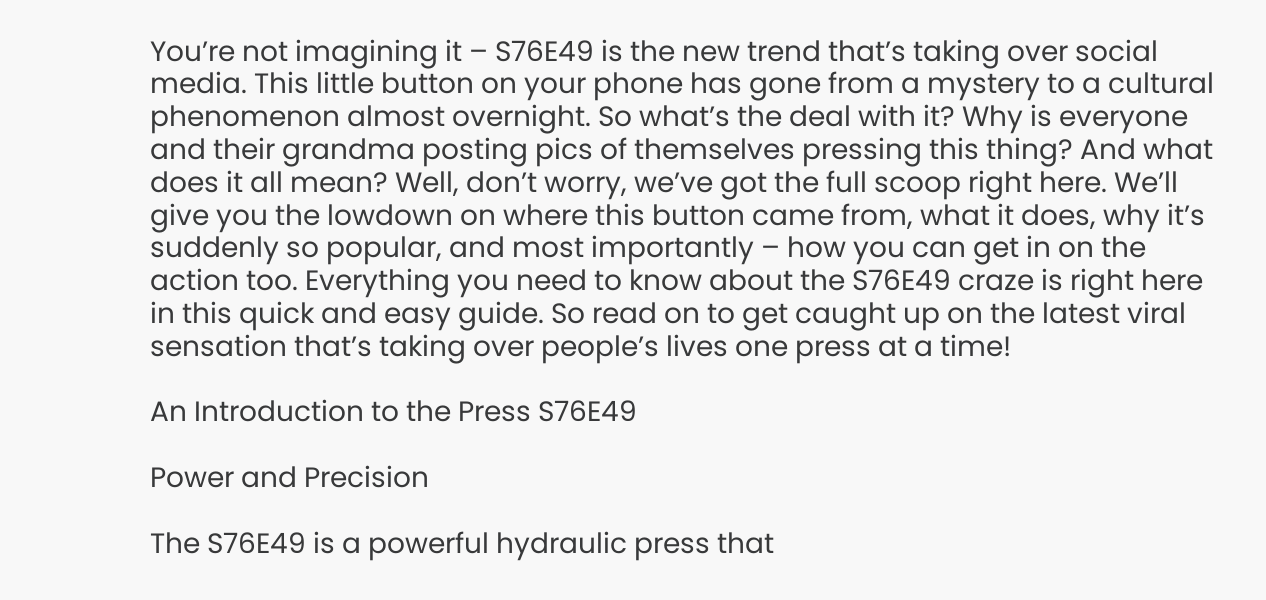You’re not imagining it – S76E49 is the new trend that’s taking over social media. This little button on your phone has gone from a mystery to a cultural phenomenon almost overnight. So what’s the deal with it? Why is everyone and their grandma posting pics of themselves pressing this thing? And what does it all mean? Well, don’t worry, we’ve got the full scoop right here. We’ll give you the lowdown on where this button came from, what it does, why it’s suddenly so popular, and most importantly – how you can get in on the action too. Everything you need to know about the S76E49 craze is right here in this quick and easy guide. So read on to get caught up on the latest viral sensation that’s taking over people’s lives one press at a time!

An Introduction to the Press S76E49

Power and Precision

The S76E49 is a powerful hydraulic press that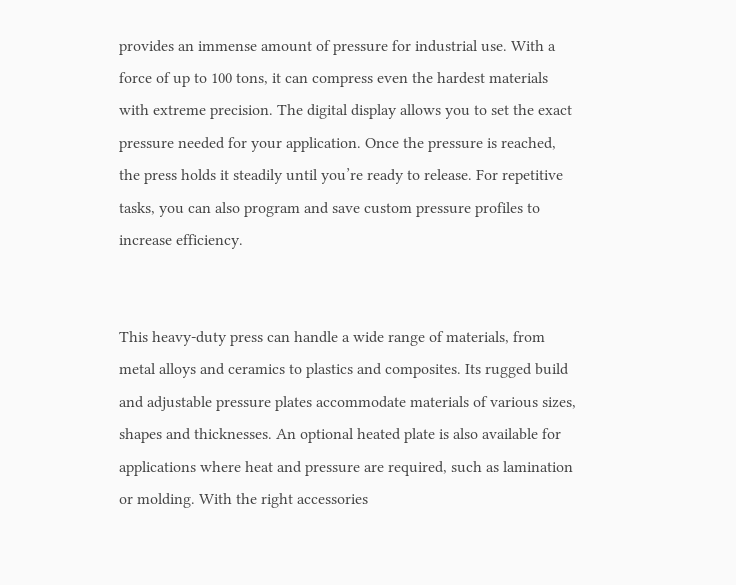provides an immense amount of pressure for industrial use. With a force of up to 100 tons, it can compress even the hardest materials with extreme precision. The digital display allows you to set the exact pressure needed for your application. Once the pressure is reached, the press holds it steadily until you’re ready to release. For repetitive tasks, you can also program and save custom pressure profiles to increase efficiency.


This heavy-duty press can handle a wide range of materials, from metal alloys and ceramics to plastics and composites. Its rugged build and adjustable pressure plates accommodate materials of various sizes, shapes and thicknesses. An optional heated plate is also available for applications where heat and pressure are required, such as lamination or molding. With the right accessories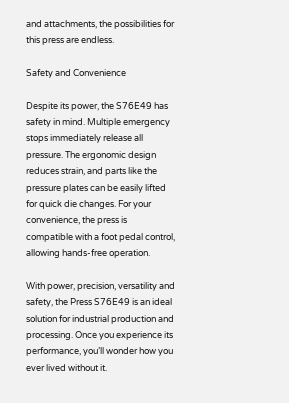and attachments, the possibilities for this press are endless.

Safety and Convenience

Despite its power, the S76E49 has safety in mind. Multiple emergency stops immediately release all pressure. The ergonomic design reduces strain, and parts like the pressure plates can be easily lifted for quick die changes. For your convenience, the press is compatible with a foot pedal control, allowing hands-free operation.

With power, precision, versatility and safety, the Press S76E49 is an ideal solution for industrial production and processing. Once you experience its performance, you’ll wonder how you ever lived without it.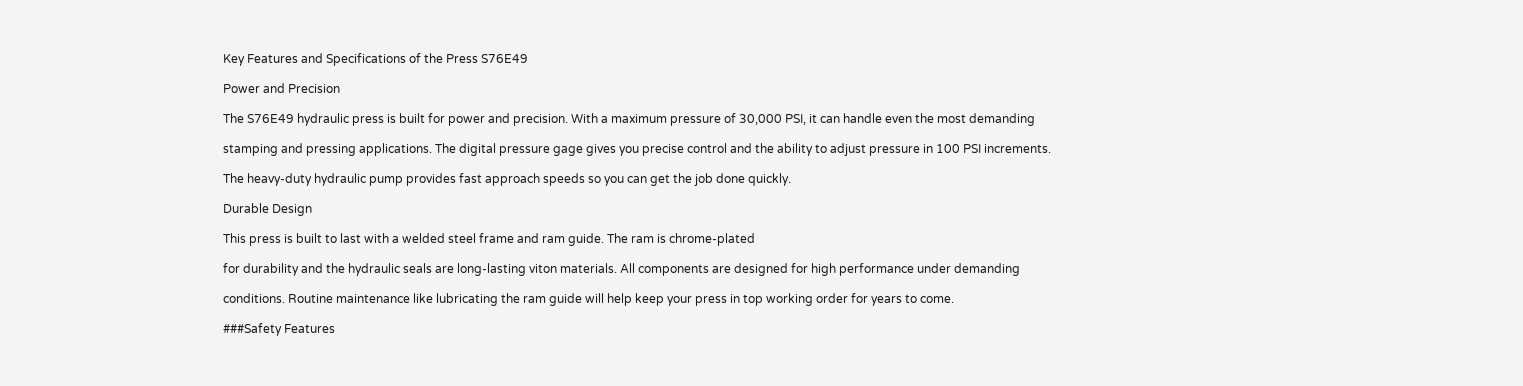Key Features and Specifications of the Press S76E49

Power and Precision

The S76E49 hydraulic press is built for power and precision. With a maximum pressure of 30,000 PSI, it can handle even the most demanding

stamping and pressing applications. The digital pressure gage gives you precise control and the ability to adjust pressure in 100 PSI increments.

The heavy-duty hydraulic pump provides fast approach speeds so you can get the job done quickly.

Durable Design

This press is built to last with a welded steel frame and ram guide. The ram is chrome-plated

for durability and the hydraulic seals are long-lasting viton materials. All components are designed for high performance under demanding

conditions. Routine maintenance like lubricating the ram guide will help keep your press in top working order for years to come.

###Safety Features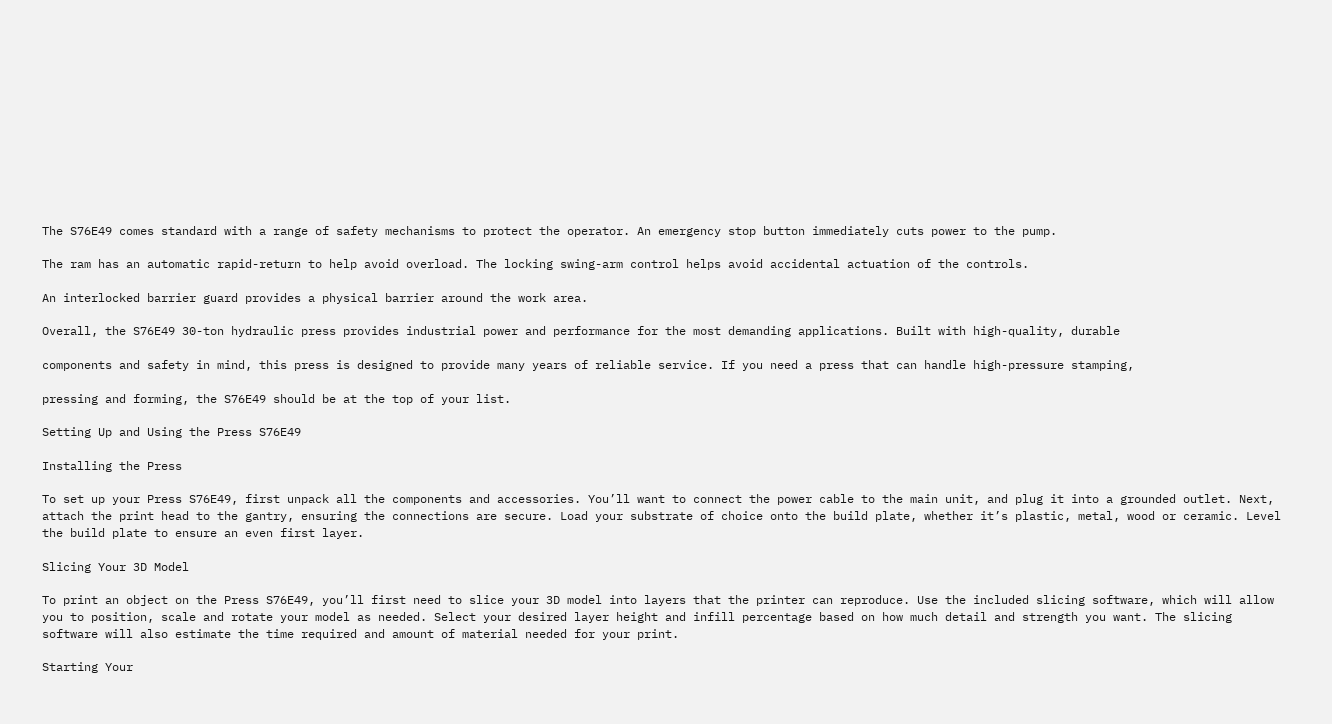The S76E49 comes standard with a range of safety mechanisms to protect the operator. An emergency stop button immediately cuts power to the pump.

The ram has an automatic rapid-return to help avoid overload. The locking swing-arm control helps avoid accidental actuation of the controls.

An interlocked barrier guard provides a physical barrier around the work area.

Overall, the S76E49 30-ton hydraulic press provides industrial power and performance for the most demanding applications. Built with high-quality, durable

components and safety in mind, this press is designed to provide many years of reliable service. If you need a press that can handle high-pressure stamping,

pressing and forming, the S76E49 should be at the top of your list.

Setting Up and Using the Press S76E49

Installing the Press

To set up your Press S76E49, first unpack all the components and accessories. You’ll want to connect the power cable to the main unit, and plug it into a grounded outlet. Next, attach the print head to the gantry, ensuring the connections are secure. Load your substrate of choice onto the build plate, whether it’s plastic, metal, wood or ceramic. Level the build plate to ensure an even first layer.

Slicing Your 3D Model

To print an object on the Press S76E49, you’ll first need to slice your 3D model into layers that the printer can reproduce. Use the included slicing software, which will allow you to position, scale and rotate your model as needed. Select your desired layer height and infill percentage based on how much detail and strength you want. The slicing software will also estimate the time required and amount of material needed for your print.

Starting Your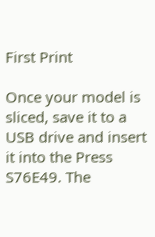First Print

Once your model is sliced, save it to a USB drive and insert it into the Press S76E49. The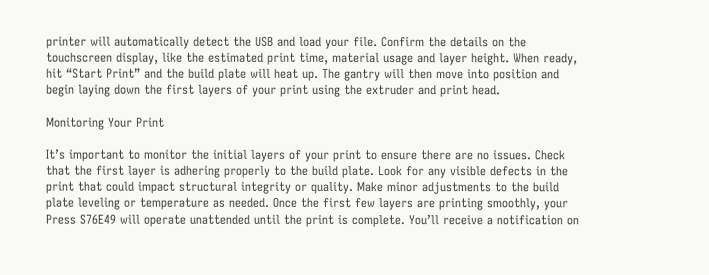printer will automatically detect the USB and load your file. Confirm the details on the touchscreen display, like the estimated print time, material usage and layer height. When ready, hit “Start Print” and the build plate will heat up. The gantry will then move into position and begin laying down the first layers of your print using the extruder and print head.

Monitoring Your Print

It’s important to monitor the initial layers of your print to ensure there are no issues. Check that the first layer is adhering properly to the build plate. Look for any visible defects in the print that could impact structural integrity or quality. Make minor adjustments to the build plate leveling or temperature as needed. Once the first few layers are printing smoothly, your Press S76E49 will operate unattended until the print is complete. You’ll receive a notification on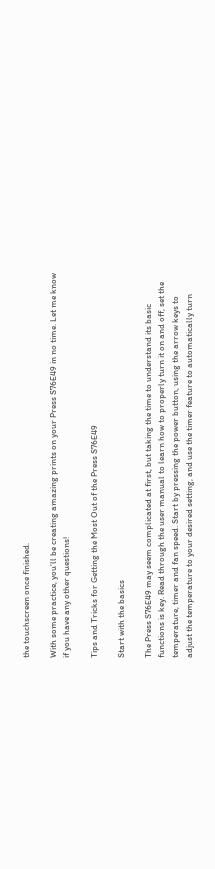the touchscreen once finished.

With some practice, you’ll be creating amazing prints on your Press S76E49 in no time. Let me know if you have any other questions!

Tips and Tricks for Getting the Most Out of the Press S76E49

Start with the basics

The Press S76E49 may seem complicated at first, but taking the time to understand its basic functions is key. Read through the user manual to learn how to properly turn it on and off, set the temperature, timer and fan speed. Start by pressing the power button, using the arrow keys to adjust the temperature to your desired setting, and use the timer feature to automatically turn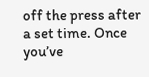off the press after a set time. Once you’ve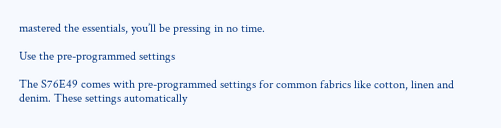mastered the essentials, you’ll be pressing in no time.

Use the pre-programmed settings

The S76E49 comes with pre-programmed settings for common fabrics like cotton, linen and denim. These settings automatically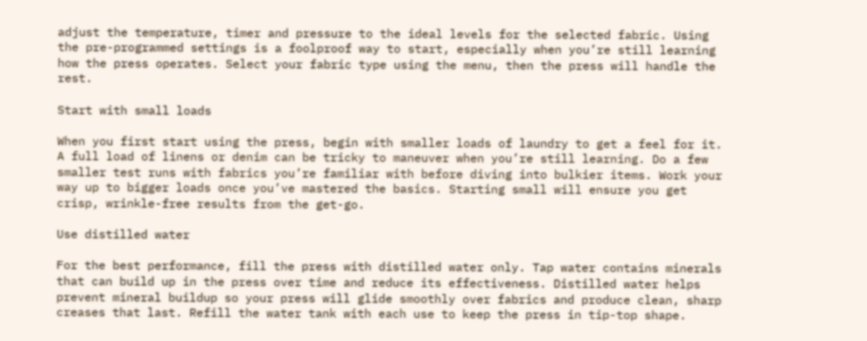adjust the temperature, timer and pressure to the ideal levels for the selected fabric. Using the pre-programmed settings is a foolproof way to start, especially when you’re still learning how the press operates. Select your fabric type using the menu, then the press will handle the rest.

Start with small loads

When you first start using the press, begin with smaller loads of laundry to get a feel for it. A full load of linens or denim can be tricky to maneuver when you’re still learning. Do a few smaller test runs with fabrics you’re familiar with before diving into bulkier items. Work your way up to bigger loads once you’ve mastered the basics. Starting small will ensure you get crisp, wrinkle-free results from the get-go.

Use distilled water

For the best performance, fill the press with distilled water only. Tap water contains minerals that can build up in the press over time and reduce its effectiveness. Distilled water helps prevent mineral buildup so your press will glide smoothly over fabrics and produce clean, sharp creases that last. Refill the water tank with each use to keep the press in tip-top shape.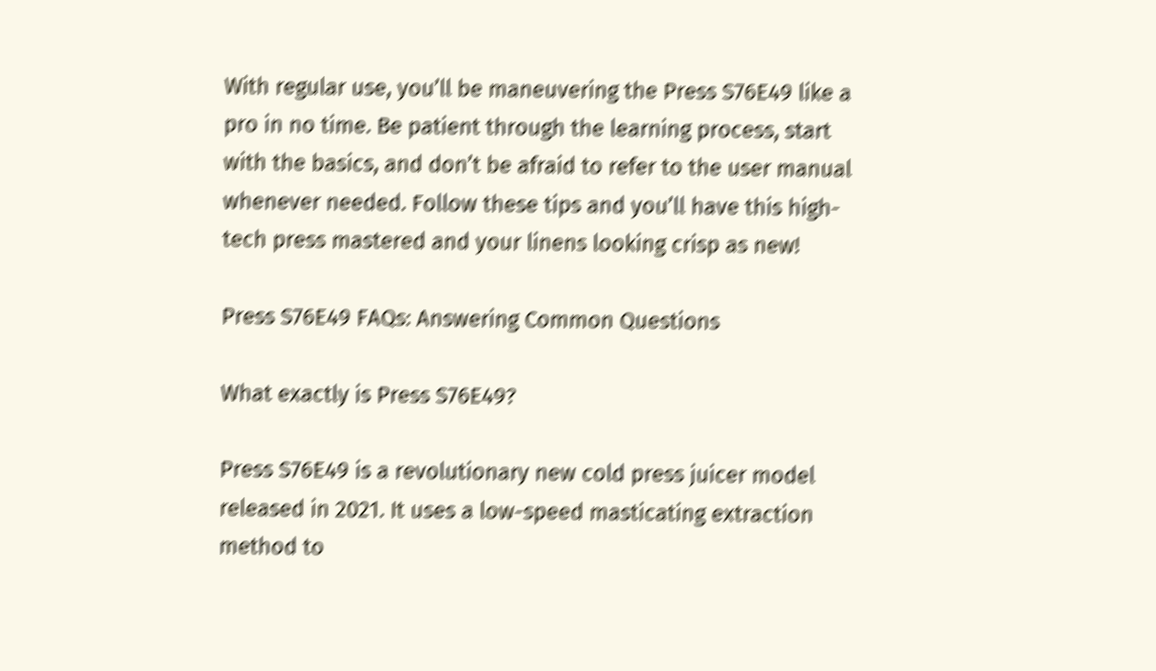With regular use, you’ll be maneuvering the Press S76E49 like a pro in no time. Be patient through the learning process, start with the basics, and don’t be afraid to refer to the user manual whenever needed. Follow these tips and you’ll have this high-tech press mastered and your linens looking crisp as new!

Press S76E49 FAQs: Answering Common Questions

What exactly is Press S76E49?

Press S76E49 is a revolutionary new cold press juicer model released in 2021. It uses a low-speed masticating extraction method to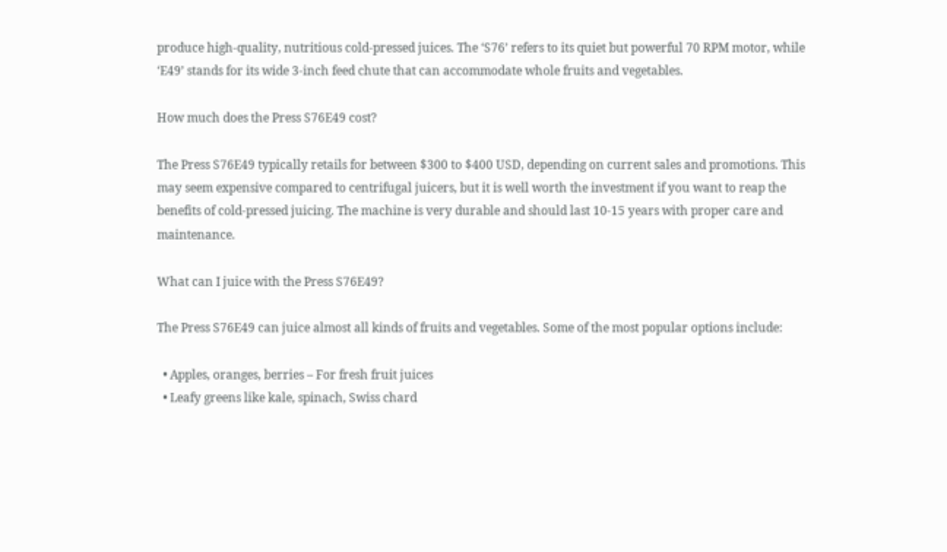produce high-quality, nutritious cold-pressed juices. The ‘S76’ refers to its quiet but powerful 70 RPM motor, while ‘E49’ stands for its wide 3-inch feed chute that can accommodate whole fruits and vegetables.

How much does the Press S76E49 cost?

The Press S76E49 typically retails for between $300 to $400 USD, depending on current sales and promotions. This may seem expensive compared to centrifugal juicers, but it is well worth the investment if you want to reap the benefits of cold-pressed juicing. The machine is very durable and should last 10-15 years with proper care and maintenance.

What can I juice with the Press S76E49?

The Press S76E49 can juice almost all kinds of fruits and vegetables. Some of the most popular options include:

  • Apples, oranges, berries – For fresh fruit juices
  • Leafy greens like kale, spinach, Swiss chard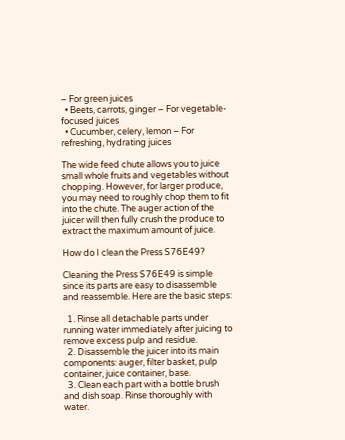– For green juices
  • Beets, carrots, ginger – For vegetable-focused juices
  • Cucumber, celery, lemon – For refreshing, hydrating juices

The wide feed chute allows you to juice small whole fruits and vegetables without chopping. However, for larger produce, you may need to roughly chop them to fit into the chute. The auger action of the juicer will then fully crush the produce to extract the maximum amount of juice.

How do I clean the Press S76E49?

Cleaning the Press S76E49 is simple since its parts are easy to disassemble and reassemble. Here are the basic steps:

  1. Rinse all detachable parts under running water immediately after juicing to remove excess pulp and residue.
  2. Disassemble the juicer into its main components: auger, filter basket, pulp container, juice container, base.
  3. Clean each part with a bottle brush and dish soap. Rinse thoroughly with water.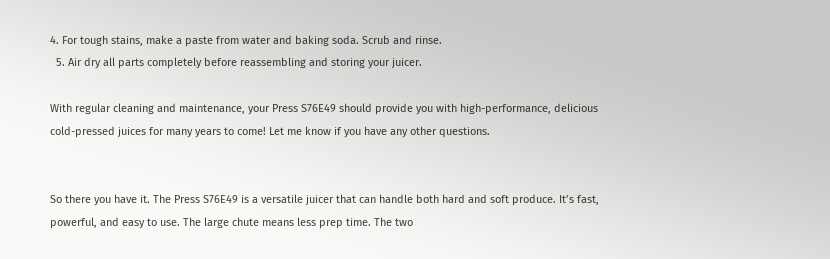4. For tough stains, make a paste from water and baking soda. Scrub and rinse.
  5. Air dry all parts completely before reassembling and storing your juicer.

With regular cleaning and maintenance, your Press S76E49 should provide you with high-performance, delicious cold-pressed juices for many years to come! Let me know if you have any other questions.


So there you have it. The Press S76E49 is a versatile juicer that can handle both hard and soft produce. It’s fast, powerful, and easy to use. The large chute means less prep time. The two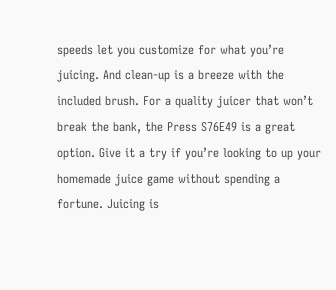speeds let you customize for what you’re juicing. And clean-up is a breeze with the included brush. For a quality juicer that won’t break the bank, the Press S76E49 is a great option. Give it a try if you’re looking to up your homemade juice game without spending a fortune. Juicing is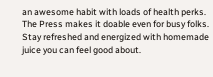an awesome habit with loads of health perks. The Press makes it doable even for busy folks. Stay refreshed and energized with homemade juice you can feel good about.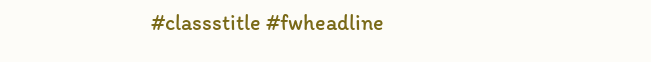#classstitle #fwheadline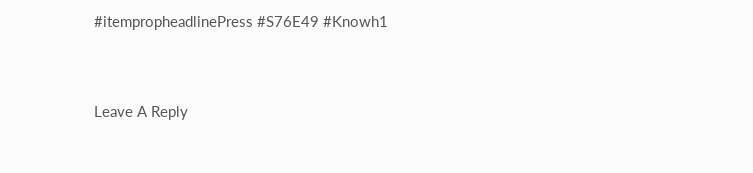#itempropheadlinePress #S76E49 #Knowh1


Leave A Reply